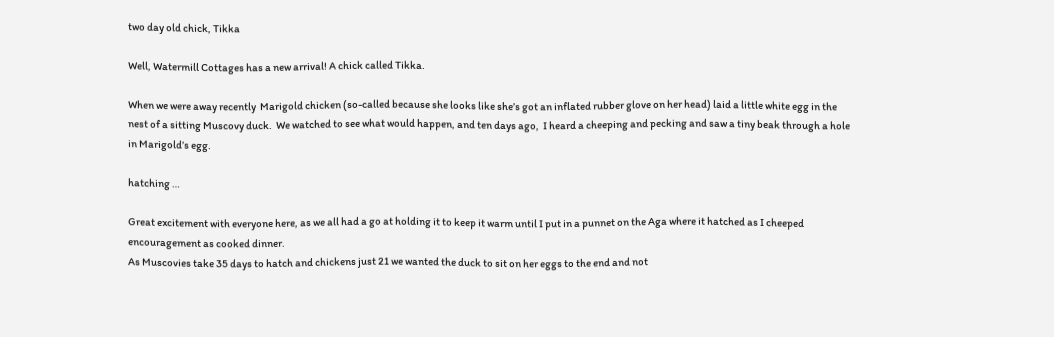two day old chick, Tikka

Well, Watermill Cottages has a new arrival! A chick called Tikka.

When we were away recently  Marigold chicken (so-called because she looks like she’s got an inflated rubber glove on her head) laid a little white egg in the nest of a sitting Muscovy duck.  We watched to see what would happen, and ten days ago,  I heard a cheeping and pecking and saw a tiny beak through a hole in Marigold’s egg.

hatching …

Great excitement with everyone here, as we all had a go at holding it to keep it warm until I put in a punnet on the Aga where it hatched as I cheeped encouragement as cooked dinner.
As Muscovies take 35 days to hatch and chickens just 21 we wanted the duck to sit on her eggs to the end and not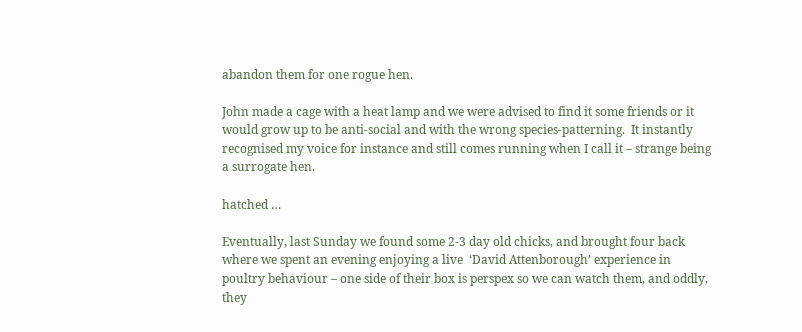abandon them for one rogue hen.

John made a cage with a heat lamp and we were advised to find it some friends or it would grow up to be anti-social and with the wrong species-patterning.  It instantly recognised my voice for instance and still comes running when I call it – strange being a surrogate hen.

hatched …

Eventually, last Sunday we found some 2-3 day old chicks, and brought four back where we spent an evening enjoying a live  ‘David Attenborough’ experience in poultry behaviour – one side of their box is perspex so we can watch them, and oddly, they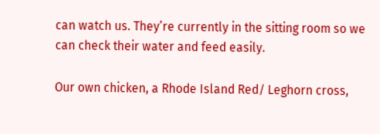can watch us. They’re currently in the sitting room so we can check their water and feed easily.

Our own chicken, a Rhode Island Red/ Leghorn cross,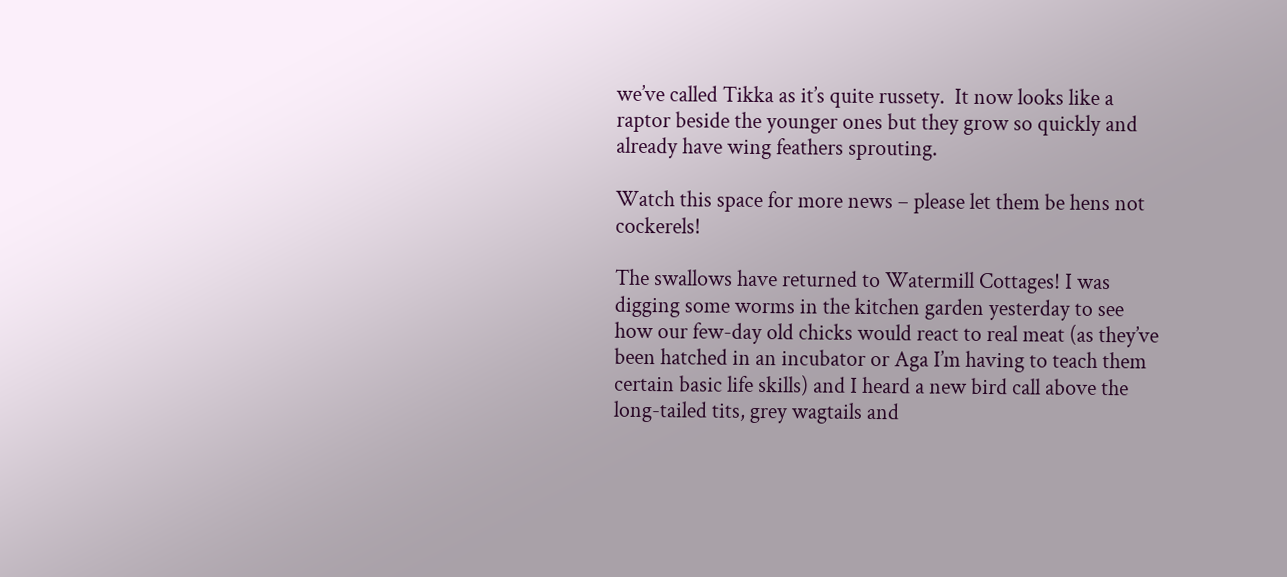we’ve called Tikka as it’s quite russety.  It now looks like a raptor beside the younger ones but they grow so quickly and already have wing feathers sprouting.

Watch this space for more news – please let them be hens not cockerels!

The swallows have returned to Watermill Cottages! I was digging some worms in the kitchen garden yesterday to see how our few-day old chicks would react to real meat (as they’ve been hatched in an incubator or Aga I’m having to teach them certain basic life skills) and I heard a new bird call above the long-tailed tits, grey wagtails and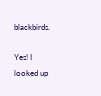blackbirds.

Yes! I looked up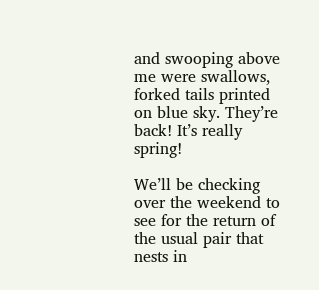and swooping above me were swallows, forked tails printed on blue sky. They’re back! It’s really spring!

We’ll be checking over the weekend to see for the return of the usual pair that nests in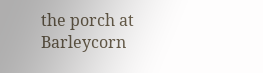the porch at Barleycorn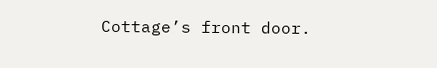Cottage’s front door.